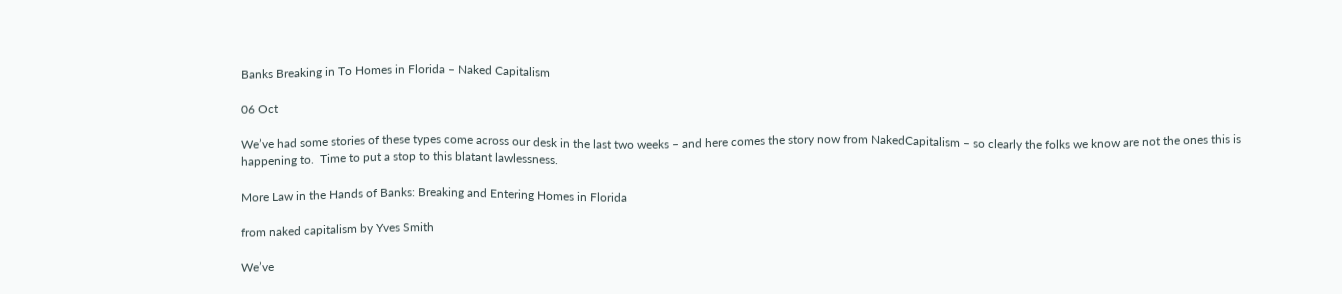Banks Breaking in To Homes in Florida – Naked Capitalism

06 Oct

We’ve had some stories of these types come across our desk in the last two weeks – and here comes the story now from NakedCapitalism – so clearly the folks we know are not the ones this is happening to.  Time to put a stop to this blatant lawlessness.

More Law in the Hands of Banks: Breaking and Entering Homes in Florida

from naked capitalism by Yves Smith

We’ve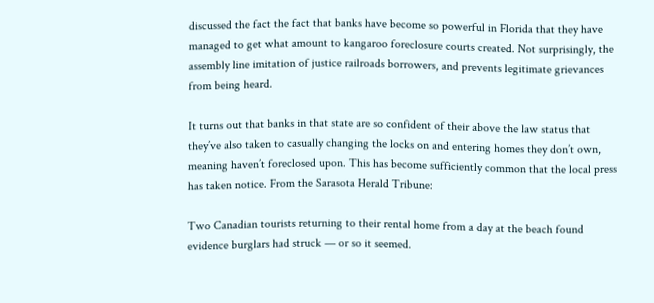discussed the fact the fact that banks have become so powerful in Florida that they have managed to get what amount to kangaroo foreclosure courts created. Not surprisingly, the assembly line imitation of justice railroads borrowers, and prevents legitimate grievances from being heard.

It turns out that banks in that state are so confident of their above the law status that they’ve also taken to casually changing the locks on and entering homes they don’t own, meaning haven’t foreclosed upon. This has become sufficiently common that the local press has taken notice. From the Sarasota Herald Tribune:

Two Canadian tourists returning to their rental home from a day at the beach found evidence burglars had struck — or so it seemed.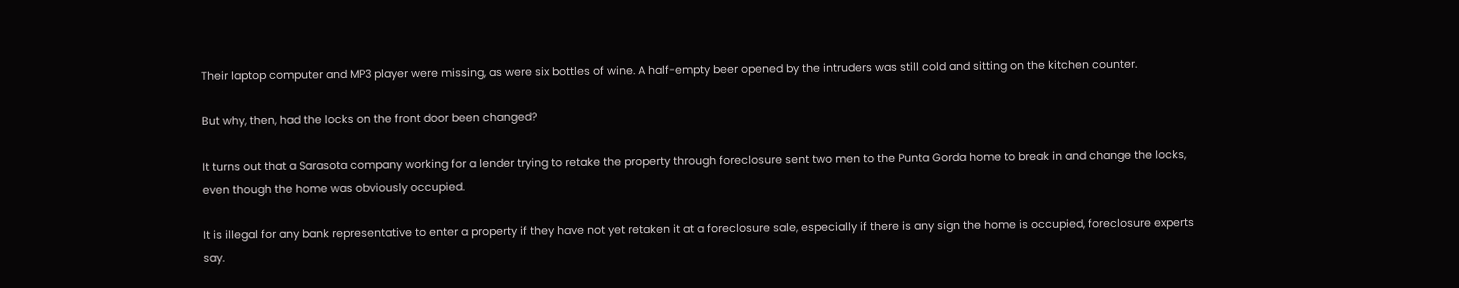Their laptop computer and MP3 player were missing, as were six bottles of wine. A half-empty beer opened by the intruders was still cold and sitting on the kitchen counter.

But why, then, had the locks on the front door been changed?

It turns out that a Sarasota company working for a lender trying to retake the property through foreclosure sent two men to the Punta Gorda home to break in and change the locks, even though the home was obviously occupied.

It is illegal for any bank representative to enter a property if they have not yet retaken it at a foreclosure sale, especially if there is any sign the home is occupied, foreclosure experts say.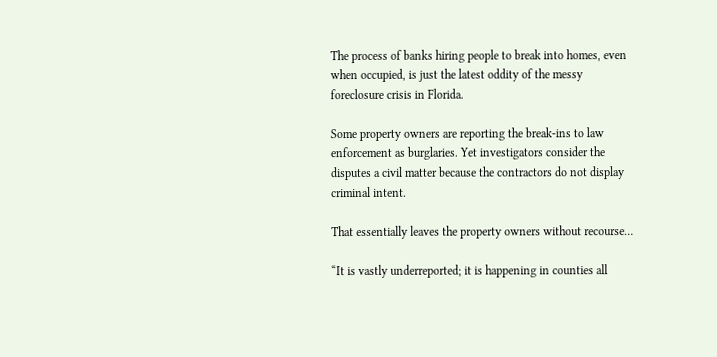The process of banks hiring people to break into homes, even when occupied, is just the latest oddity of the messy foreclosure crisis in Florida.

Some property owners are reporting the break-ins to law enforcement as burglaries. Yet investigators consider the disputes a civil matter because the contractors do not display criminal intent.

That essentially leaves the property owners without recourse…

“It is vastly underreported; it is happening in counties all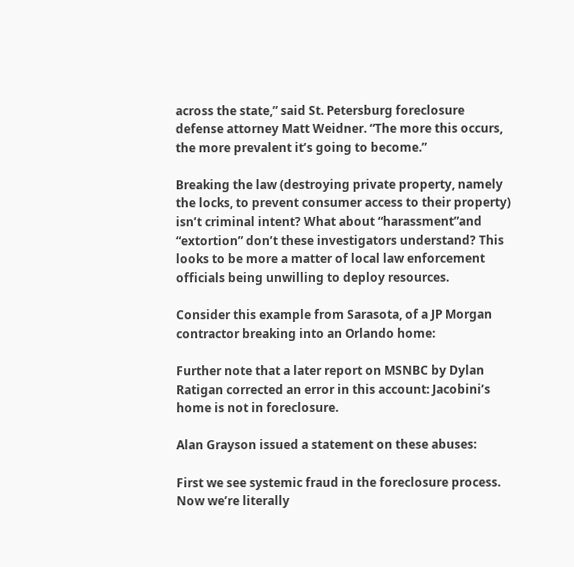across the state,” said St. Petersburg foreclosure defense attorney Matt Weidner. “The more this occurs, the more prevalent it’s going to become.”

Breaking the law (destroying private property, namely the locks, to prevent consumer access to their property) isn’t criminal intent? What about “harassment”and “extortion” don’t these investigators understand? This looks to be more a matter of local law enforcement officials being unwilling to deploy resources.

Consider this example from Sarasota, of a JP Morgan contractor breaking into an Orlando home:

Further note that a later report on MSNBC by Dylan Ratigan corrected an error in this account: Jacobini’s home is not in foreclosure.

Alan Grayson issued a statement on these abuses:

First we see systemic fraud in the foreclosure process. Now we’re literally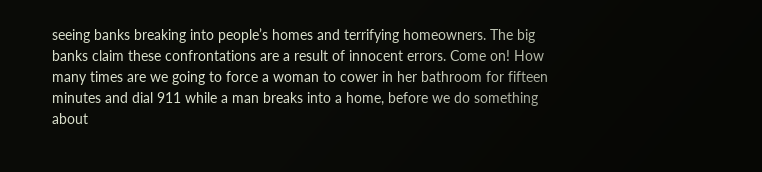seeing banks breaking into people’s homes and terrifying homeowners. The big banks claim these confrontations are a result of innocent errors. Come on! How many times are we going to force a woman to cower in her bathroom for fifteen minutes and dial 911 while a man breaks into a home, before we do something about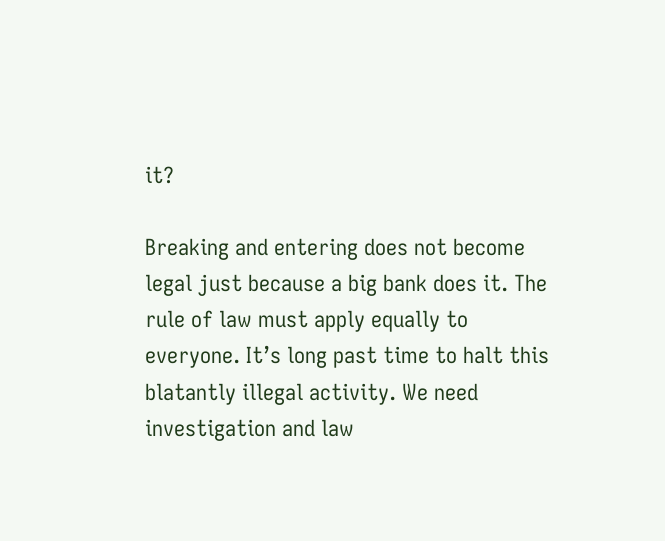it?

Breaking and entering does not become legal just because a big bank does it. The rule of law must apply equally to everyone. It’s long past time to halt this blatantly illegal activity. We need investigation and law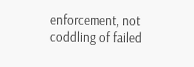enforcement, not coddling of failed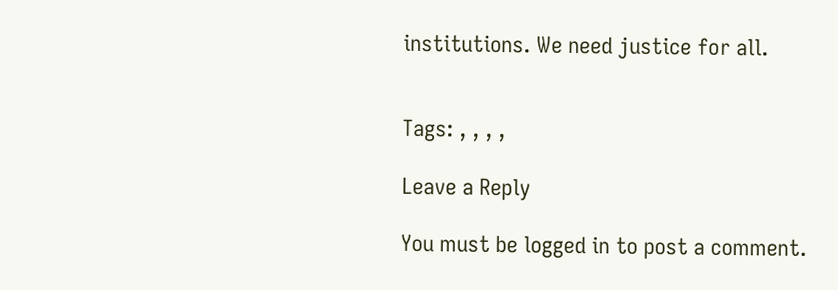institutions. We need justice for all.


Tags: , , , ,

Leave a Reply

You must be logged in to post a comment.